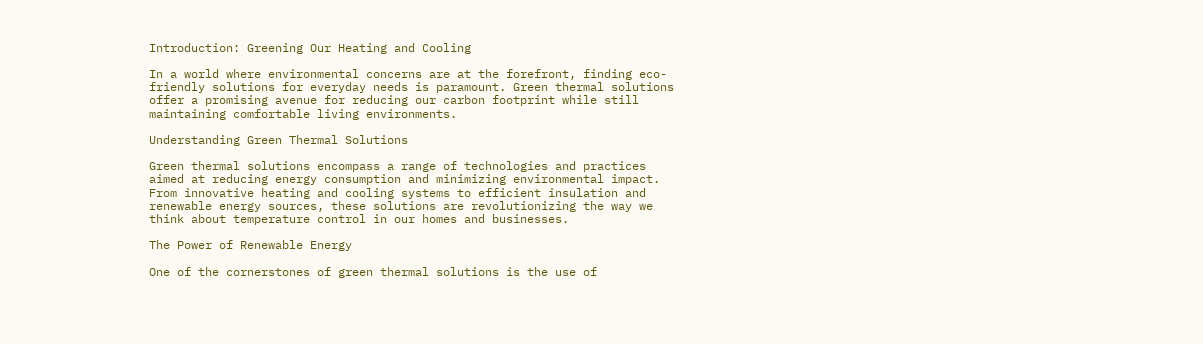Introduction: Greening Our Heating and Cooling

In a world where environmental concerns are at the forefront, finding eco-friendly solutions for everyday needs is paramount. Green thermal solutions offer a promising avenue for reducing our carbon footprint while still maintaining comfortable living environments.

Understanding Green Thermal Solutions

Green thermal solutions encompass a range of technologies and practices aimed at reducing energy consumption and minimizing environmental impact. From innovative heating and cooling systems to efficient insulation and renewable energy sources, these solutions are revolutionizing the way we think about temperature control in our homes and businesses.

The Power of Renewable Energy

One of the cornerstones of green thermal solutions is the use of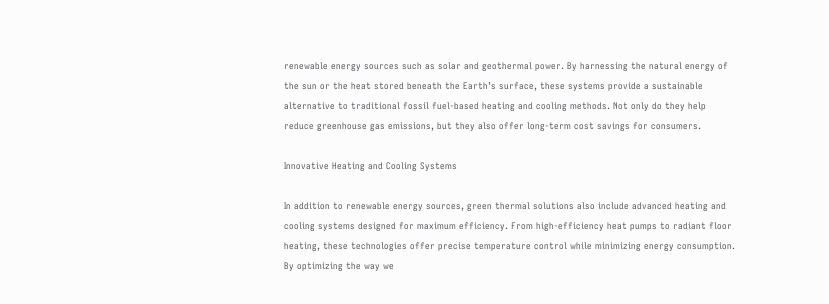renewable energy sources such as solar and geothermal power. By harnessing the natural energy of the sun or the heat stored beneath the Earth’s surface, these systems provide a sustainable alternative to traditional fossil fuel-based heating and cooling methods. Not only do they help reduce greenhouse gas emissions, but they also offer long-term cost savings for consumers.

Innovative Heating and Cooling Systems

In addition to renewable energy sources, green thermal solutions also include advanced heating and cooling systems designed for maximum efficiency. From high-efficiency heat pumps to radiant floor heating, these technologies offer precise temperature control while minimizing energy consumption. By optimizing the way we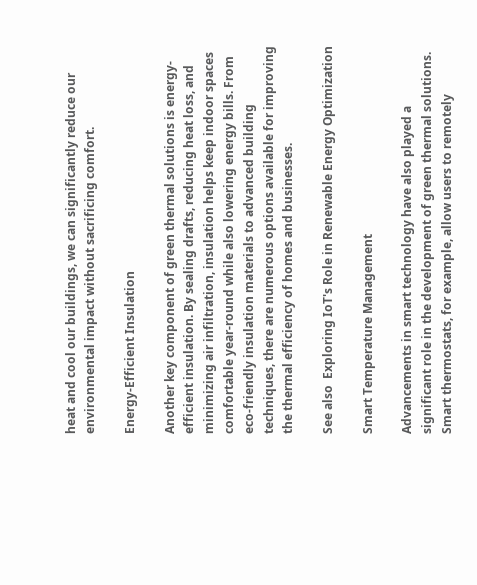heat and cool our buildings, we can significantly reduce our environmental impact without sacrificing comfort.

Energy-Efficient Insulation

Another key component of green thermal solutions is energy-efficient insulation. By sealing drafts, reducing heat loss, and minimizing air infiltration, insulation helps keep indoor spaces comfortable year-round while also lowering energy bills. From eco-friendly insulation materials to advanced building techniques, there are numerous options available for improving the thermal efficiency of homes and businesses.

See also  Exploring IoT's Role in Renewable Energy Optimization

Smart Temperature Management

Advancements in smart technology have also played a significant role in the development of green thermal solutions. Smart thermostats, for example, allow users to remotely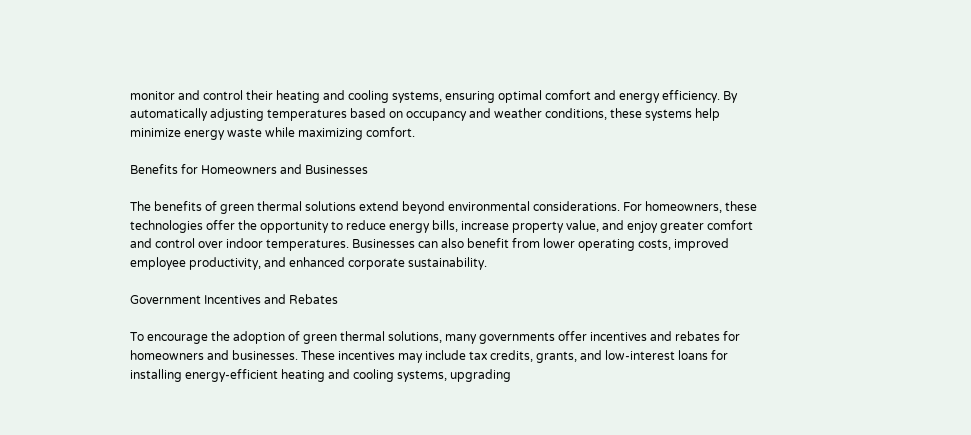monitor and control their heating and cooling systems, ensuring optimal comfort and energy efficiency. By automatically adjusting temperatures based on occupancy and weather conditions, these systems help minimize energy waste while maximizing comfort.

Benefits for Homeowners and Businesses

The benefits of green thermal solutions extend beyond environmental considerations. For homeowners, these technologies offer the opportunity to reduce energy bills, increase property value, and enjoy greater comfort and control over indoor temperatures. Businesses can also benefit from lower operating costs, improved employee productivity, and enhanced corporate sustainability.

Government Incentives and Rebates

To encourage the adoption of green thermal solutions, many governments offer incentives and rebates for homeowners and businesses. These incentives may include tax credits, grants, and low-interest loans for installing energy-efficient heating and cooling systems, upgrading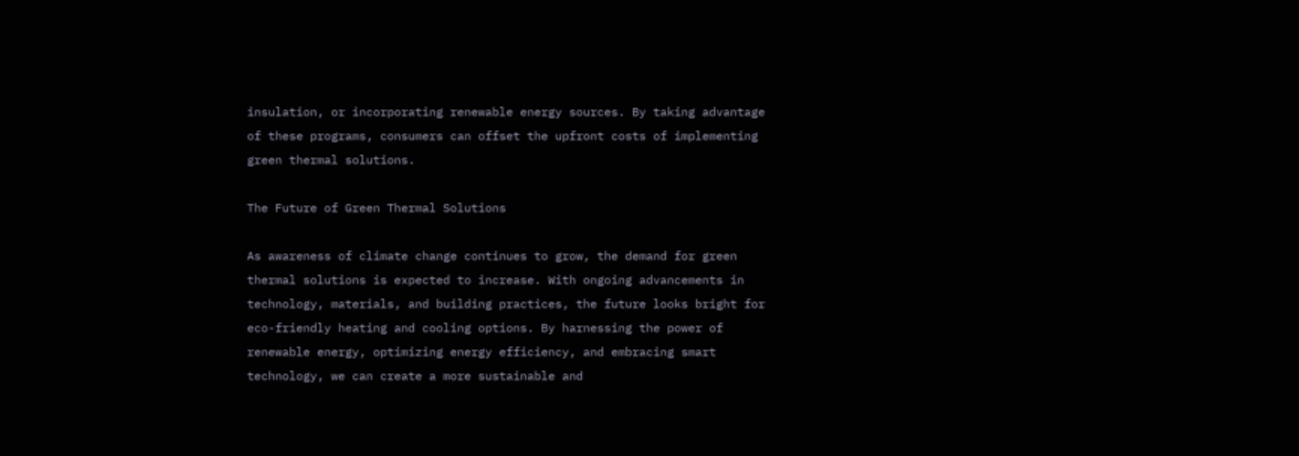insulation, or incorporating renewable energy sources. By taking advantage of these programs, consumers can offset the upfront costs of implementing green thermal solutions.

The Future of Green Thermal Solutions

As awareness of climate change continues to grow, the demand for green thermal solutions is expected to increase. With ongoing advancements in technology, materials, and building practices, the future looks bright for eco-friendly heating and cooling options. By harnessing the power of renewable energy, optimizing energy efficiency, and embracing smart technology, we can create a more sustainable and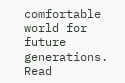comfortable world for future generations. Read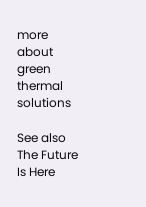more about green thermal solutions

See also  The Future Is Here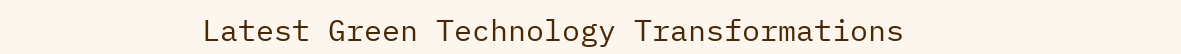Latest Green Technology Transformations